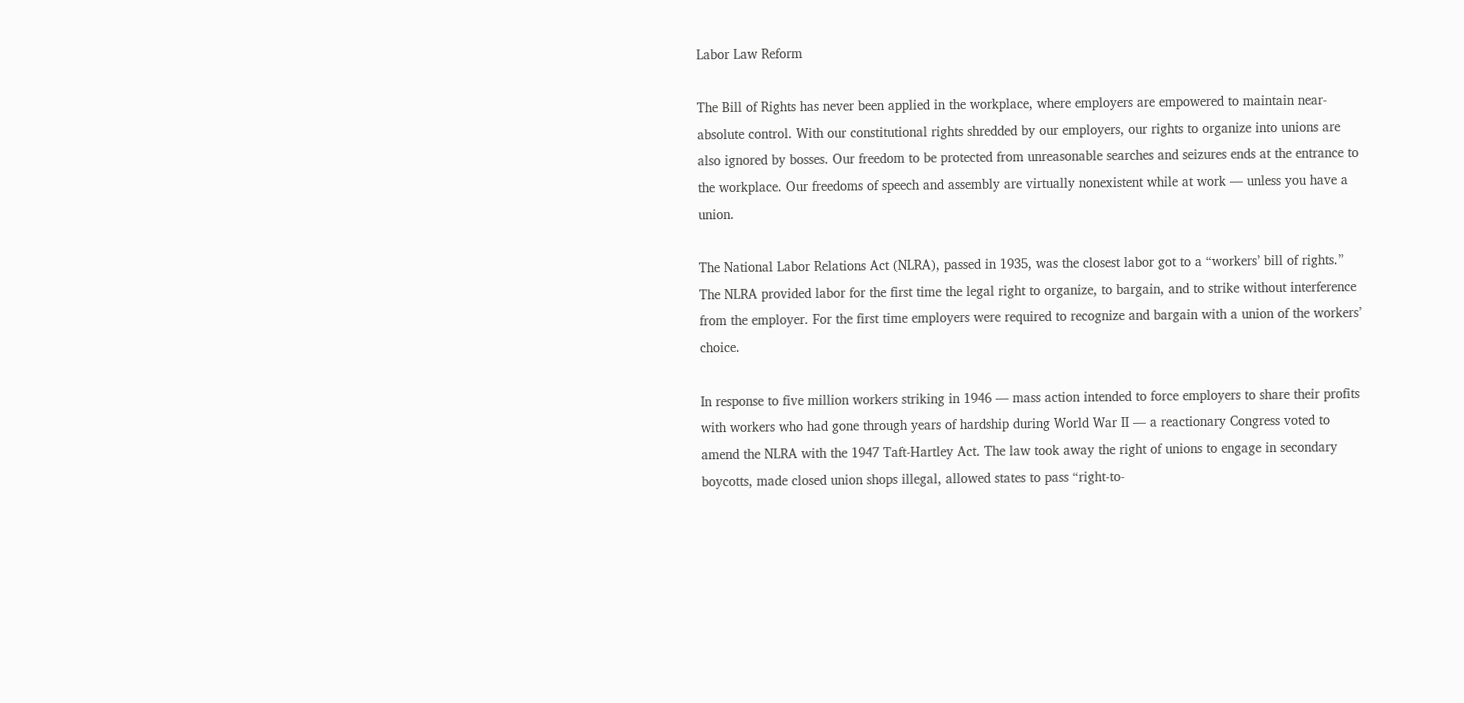Labor Law Reform

The Bill of Rights has never been applied in the workplace, where employers are empowered to maintain near-absolute control. With our constitutional rights shredded by our employers, our rights to organize into unions are also ignored by bosses. Our freedom to be protected from unreasonable searches and seizures ends at the entrance to the workplace. Our freedoms of speech and assembly are virtually nonexistent while at work — unless you have a union.

The National Labor Relations Act (NLRA), passed in 1935, was the closest labor got to a “workers’ bill of rights.” The NLRA provided labor for the first time the legal right to organize, to bargain, and to strike without interference from the employer. For the first time employers were required to recognize and bargain with a union of the workers’ choice.

In response to five million workers striking in 1946 — mass action intended to force employers to share their profits with workers who had gone through years of hardship during World War II — a reactionary Congress voted to amend the NLRA with the 1947 Taft-Hartley Act. The law took away the right of unions to engage in secondary boycotts, made closed union shops illegal, allowed states to pass “right-to-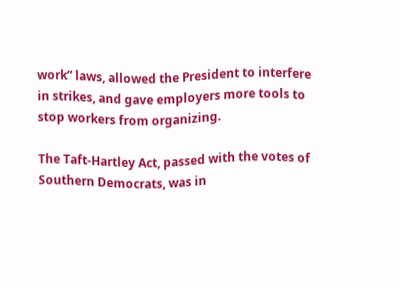work” laws, allowed the President to interfere in strikes, and gave employers more tools to stop workers from organizing.

The Taft-Hartley Act, passed with the votes of Southern Democrats, was in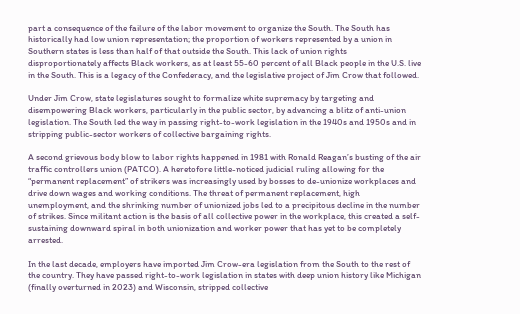part a consequence of the failure of the labor movement to organize the South. The South has historically had low union representation; the proportion of workers represented by a union in Southern states is less than half of that outside the South. This lack of union rights disproportionately affects Black workers, as at least 55-60 percent of all Black people in the U.S. live in the South. This is a legacy of the Confederacy, and the legislative project of Jim Crow that followed.

Under Jim Crow, state legislatures sought to formalize white supremacy by targeting and disempowering Black workers, particularly in the public sector, by advancing a blitz of anti-union legislation. The South led the way in passing right-to-work legislation in the 1940s and 1950s and in stripping public-sector workers of collective bargaining rights.

A second grievous body blow to labor rights happened in 1981 with Ronald Reagan’s busting of the air traffic controllers union (PATCO). A heretofore little-noticed judicial ruling allowing for the “permanent replacement” of strikers was increasingly used by bosses to de-unionize workplaces and drive down wages and working conditions. The threat of permanent replacement, high unemployment, and the shrinking number of unionized jobs led to a precipitous decline in the number of strikes. Since militant action is the basis of all collective power in the workplace, this created a self-sustaining downward spiral in both unionization and worker power that has yet to be completely arrested.

In the last decade, employers have imported Jim Crow-era legislation from the South to the rest of the country. They have passed right-to-work legislation in states with deep union history like Michigan (finally overturned in 2023) and Wisconsin, stripped collective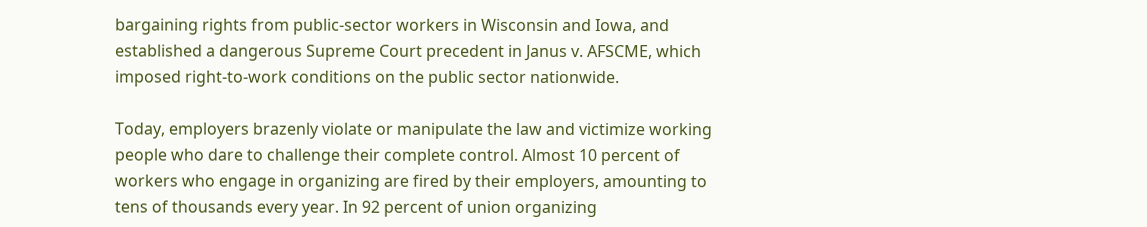bargaining rights from public-sector workers in Wisconsin and Iowa, and established a dangerous Supreme Court precedent in Janus v. AFSCME, which imposed right-to-work conditions on the public sector nationwide.

Today, employers brazenly violate or manipulate the law and victimize working people who dare to challenge their complete control. Almost 10 percent of workers who engage in organizing are fired by their employers, amounting to tens of thousands every year. In 92 percent of union organizing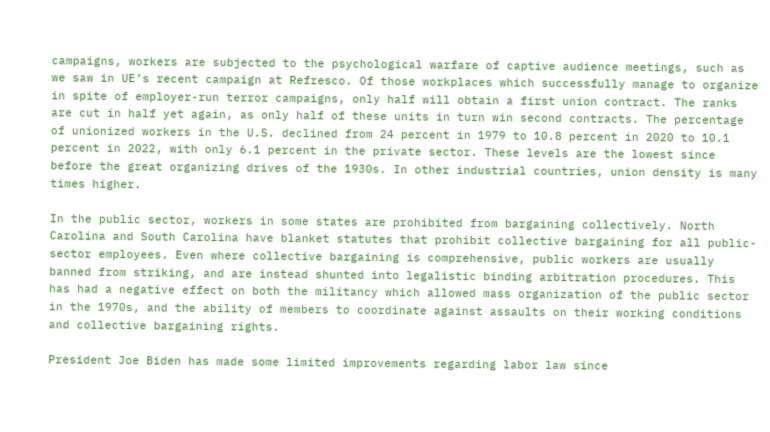campaigns, workers are subjected to the psychological warfare of captive audience meetings, such as we saw in UE’s recent campaign at Refresco. Of those workplaces which successfully manage to organize in spite of employer-run terror campaigns, only half will obtain a first union contract. The ranks are cut in half yet again, as only half of these units in turn win second contracts. The percentage of unionized workers in the U.S. declined from 24 percent in 1979 to 10.8 percent in 2020 to 10.1 percent in 2022, with only 6.1 percent in the private sector. These levels are the lowest since before the great organizing drives of the 1930s. In other industrial countries, union density is many times higher.

In the public sector, workers in some states are prohibited from bargaining collectively. North Carolina and South Carolina have blanket statutes that prohibit collective bargaining for all public-sector employees. Even where collective bargaining is comprehensive, public workers are usually banned from striking, and are instead shunted into legalistic binding arbitration procedures. This has had a negative effect on both the militancy which allowed mass organization of the public sector in the 1970s, and the ability of members to coordinate against assaults on their working conditions and collective bargaining rights.

President Joe Biden has made some limited improvements regarding labor law since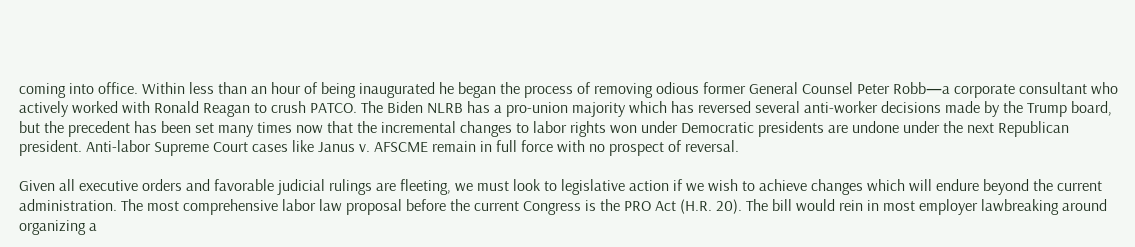coming into office. Within less than an hour of being inaugurated he began the process of removing odious former General Counsel Peter Robb—a corporate consultant who actively worked with Ronald Reagan to crush PATCO. The Biden NLRB has a pro-union majority which has reversed several anti-worker decisions made by the Trump board, but the precedent has been set many times now that the incremental changes to labor rights won under Democratic presidents are undone under the next Republican president. Anti-labor Supreme Court cases like Janus v. AFSCME remain in full force with no prospect of reversal.

Given all executive orders and favorable judicial rulings are fleeting, we must look to legislative action if we wish to achieve changes which will endure beyond the current administration. The most comprehensive labor law proposal before the current Congress is the PRO Act (H.R. 20). The bill would rein in most employer lawbreaking around organizing a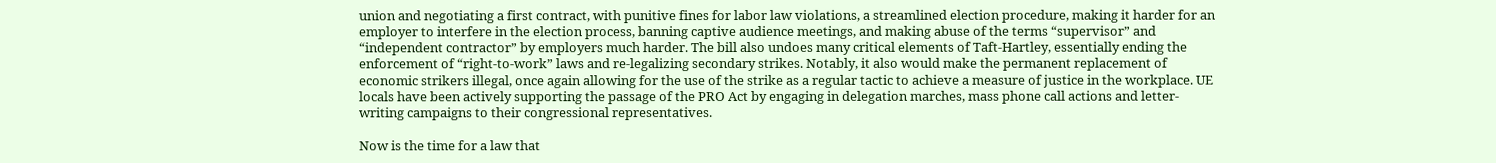union and negotiating a first contract, with punitive fines for labor law violations, a streamlined election procedure, making it harder for an employer to interfere in the election process, banning captive audience meetings, and making abuse of the terms “supervisor” and “independent contractor” by employers much harder. The bill also undoes many critical elements of Taft-Hartley, essentially ending the enforcement of “right-to-work” laws and re-legalizing secondary strikes. Notably, it also would make the permanent replacement of economic strikers illegal, once again allowing for the use of the strike as a regular tactic to achieve a measure of justice in the workplace. UE locals have been actively supporting the passage of the PRO Act by engaging in delegation marches, mass phone call actions and letter-writing campaigns to their congressional representatives.

Now is the time for a law that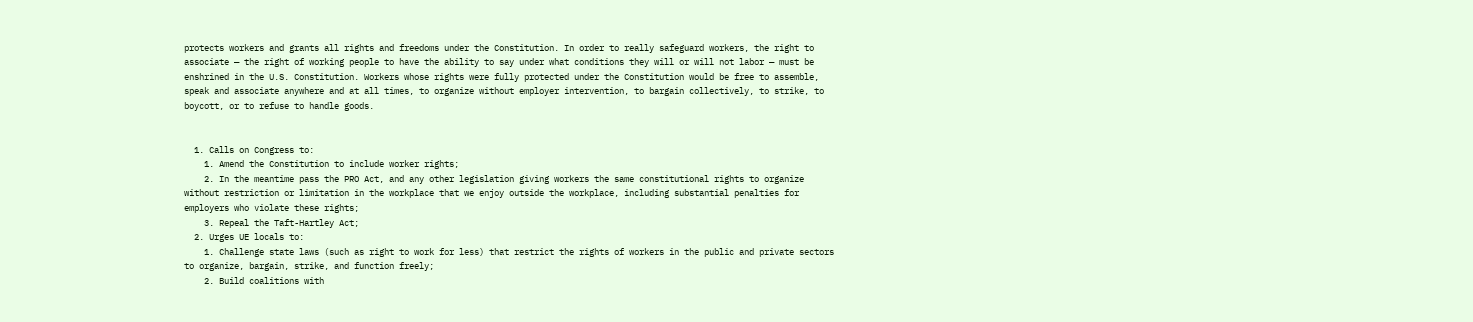protects workers and grants all rights and freedoms under the Constitution. In order to really safeguard workers, the right to associate — the right of working people to have the ability to say under what conditions they will or will not labor — must be enshrined in the U.S. Constitution. Workers whose rights were fully protected under the Constitution would be free to assemble, speak and associate anywhere and at all times, to organize without employer intervention, to bargain collectively, to strike, to boycott, or to refuse to handle goods.


  1. Calls on Congress to:
    1. Amend the Constitution to include worker rights;
    2. In the meantime pass the PRO Act, and any other legislation giving workers the same constitutional rights to organize without restriction or limitation in the workplace that we enjoy outside the workplace, including substantial penalties for employers who violate these rights;
    3. Repeal the Taft-Hartley Act;
  2. Urges UE locals to:
    1. Challenge state laws (such as right to work for less) that restrict the rights of workers in the public and private sectors to organize, bargain, strike, and function freely;
    2. Build coalitions with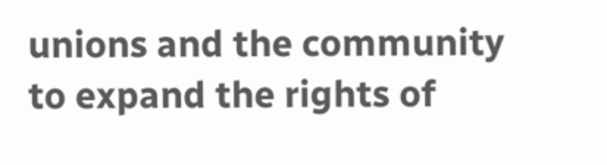unions and the community to expand the rights of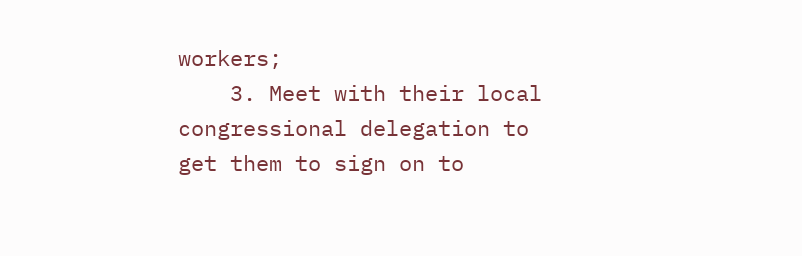workers;
    3. Meet with their local congressional delegation to get them to sign on to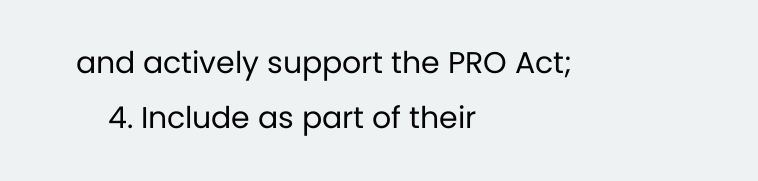and actively support the PRO Act;
    4. Include as part of their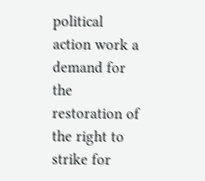political action work a demand for the restoration of the right to strike for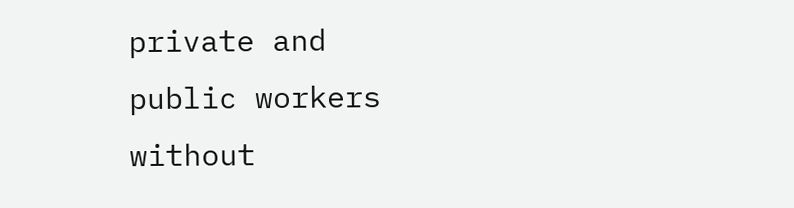private and public workers without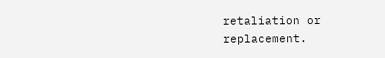retaliation or replacement.